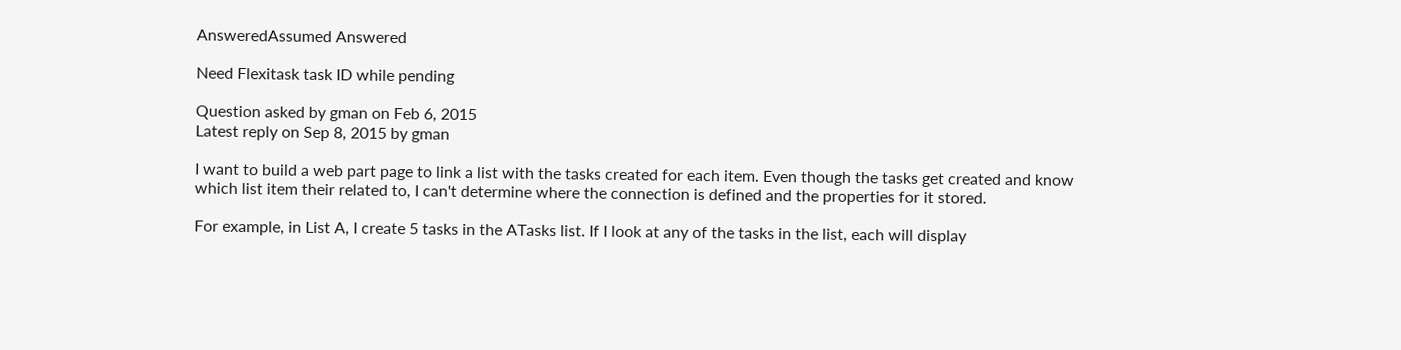AnsweredAssumed Answered

Need Flexitask task ID while pending

Question asked by gman on Feb 6, 2015
Latest reply on Sep 8, 2015 by gman

I want to build a web part page to link a list with the tasks created for each item. Even though the tasks get created and know which list item their related to, I can't determine where the connection is defined and the properties for it stored.

For example, in List A, I create 5 tasks in the ATasks list. If I look at any of the tasks in the list, each will display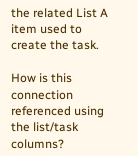the related List A item used to create the task.

How is this connection referenced using the list/task columns?